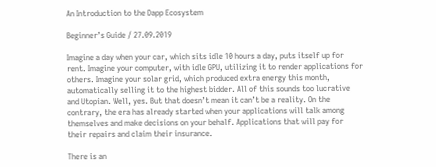An Introduction to the Dapp Ecosystem

Beginner’s Guide / 27.09.2019

Imagine a day when your car, which sits idle 10 hours a day, puts itself up for rent. Imagine your computer, with idle GPU, utilizing it to render applications for others. Imagine your solar grid, which produced extra energy this month, automatically selling it to the highest bidder. All of this sounds too lucrative and Utopian. Well, yes. But that doesn’t mean it can’t be a reality. On the contrary, the era has already started when your applications will talk among themselves and make decisions on your behalf. Applications that will pay for their repairs and claim their insurance.

There is an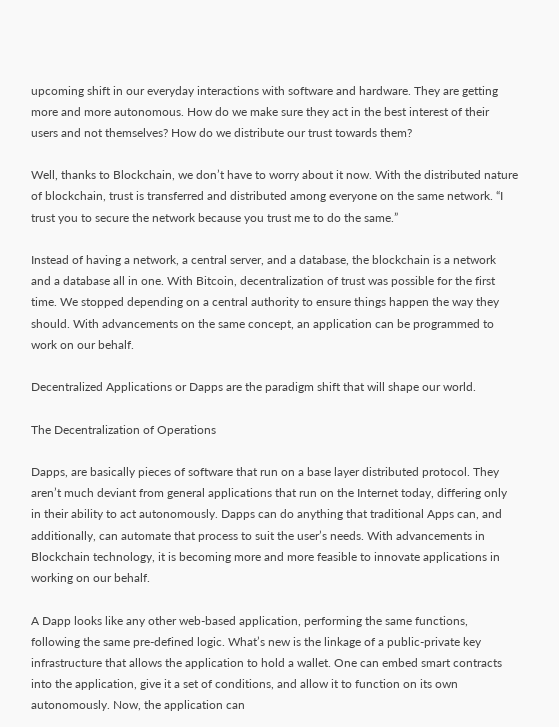upcoming shift in our everyday interactions with software and hardware. They are getting more and more autonomous. How do we make sure they act in the best interest of their users and not themselves? How do we distribute our trust towards them?

Well, thanks to Blockchain, we don’t have to worry about it now. With the distributed nature of blockchain, trust is transferred and distributed among everyone on the same network. “I trust you to secure the network because you trust me to do the same.”

Instead of having a network, a central server, and a database, the blockchain is a network and a database all in one. With Bitcoin, decentralization of trust was possible for the first time. We stopped depending on a central authority to ensure things happen the way they should. With advancements on the same concept, an application can be programmed to work on our behalf.

Decentralized Applications or Dapps are the paradigm shift that will shape our world.

The Decentralization of Operations

Dapps, are basically pieces of software that run on a base layer distributed protocol. They aren’t much deviant from general applications that run on the Internet today, differing only in their ability to act autonomously. Dapps can do anything that traditional Apps can, and additionally, can automate that process to suit the user’s needs. With advancements in Blockchain technology, it is becoming more and more feasible to innovate applications in working on our behalf.

A Dapp looks like any other web-based application, performing the same functions, following the same pre-defined logic. What’s new is the linkage of a public-private key infrastructure that allows the application to hold a wallet. One can embed smart contracts into the application, give it a set of conditions, and allow it to function on its own autonomously. Now, the application can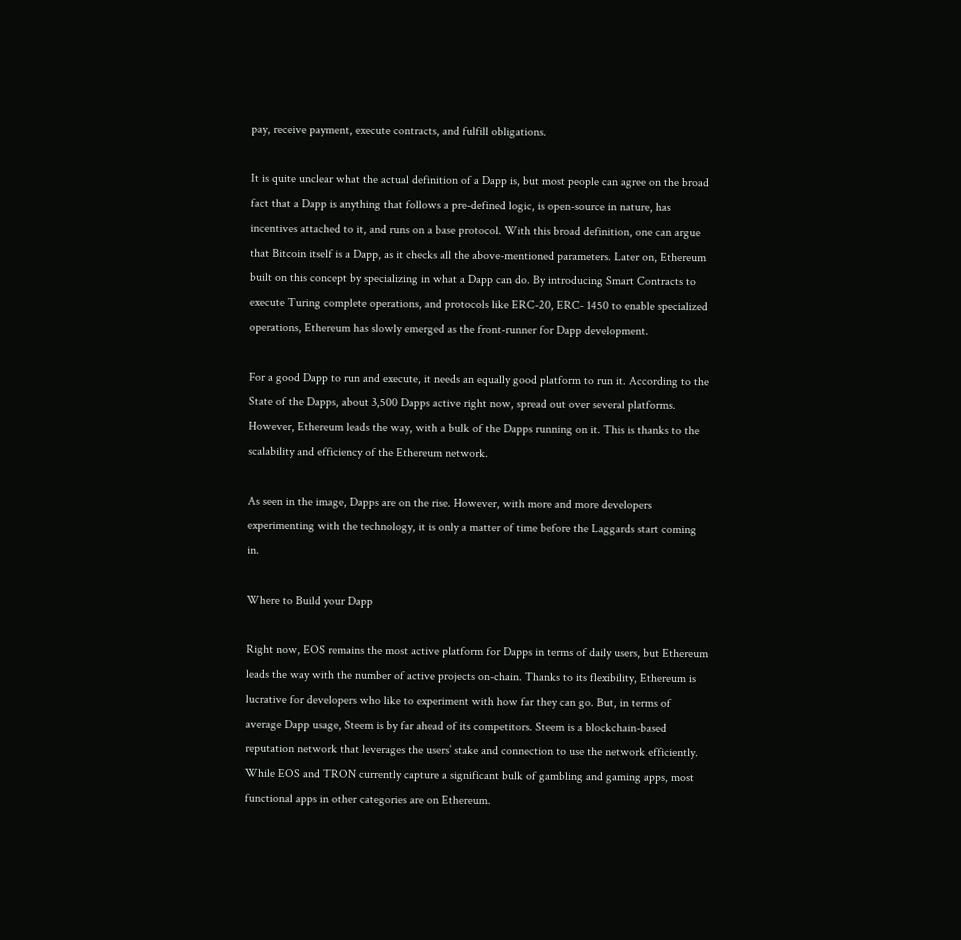pay, receive payment, execute contracts, and fulfill obligations.

It is quite unclear what the actual definition of a Dapp is, but most people can agree on the broad fact that a Dapp is anything that follows a pre-defined logic, is open-source in nature, has incentives attached to it, and runs on a base protocol. With this broad definition, one can argue that Bitcoin itself is a Dapp, as it checks all the above-mentioned parameters. Later on, Ethereum built on this concept by specializing in what a Dapp can do. By introducing Smart Contracts to execute Turing complete operations, and protocols like ERC-20, ERC- 1450 to enable specialized operations, Ethereum has slowly emerged as the front-runner for Dapp development.

For a good Dapp to run and execute, it needs an equally good platform to run it. According to the State of the Dapps, about 3,500 Dapps active right now, spread out over several platforms. However, Ethereum leads the way, with a bulk of the Dapps running on it. This is thanks to the scalability and efficiency of the Ethereum network.

As seen in the image, Dapps are on the rise. However, with more and more developers experimenting with the technology, it is only a matter of time before the Laggards start coming in.

Where to Build your Dapp

Right now, EOS remains the most active platform for Dapps in terms of daily users, but Ethereum leads the way with the number of active projects on-chain. Thanks to its flexibility, Ethereum is lucrative for developers who like to experiment with how far they can go. But, in terms of average Dapp usage, Steem is by far ahead of its competitors. Steem is a blockchain-based reputation network that leverages the users’ stake and connection to use the network efficiently. While EOS and TRON currently capture a significant bulk of gambling and gaming apps, most functional apps in other categories are on Ethereum.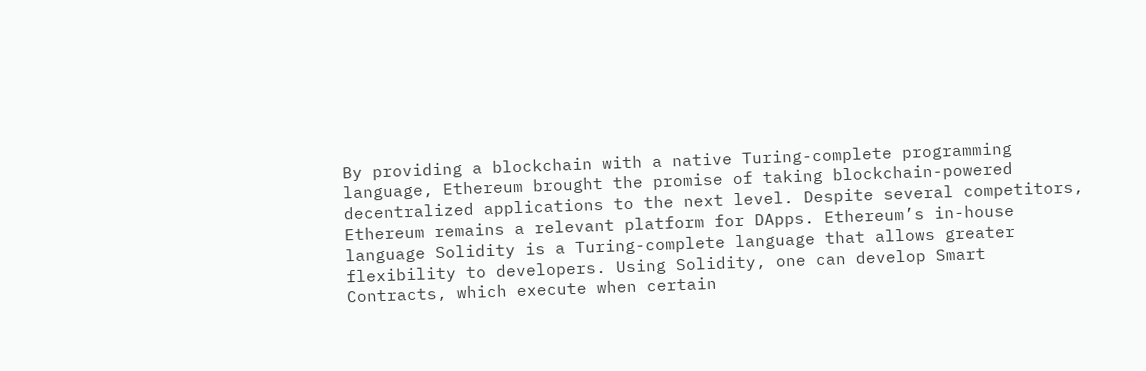By providing a blockchain with a native Turing-complete programming language, Ethereum brought the promise of taking blockchain-powered decentralized applications to the next level. Despite several competitors, Ethereum remains a relevant platform for DApps. Ethereum’s in-house language Solidity is a Turing-complete language that allows greater flexibility to developers. Using Solidity, one can develop Smart Contracts, which execute when certain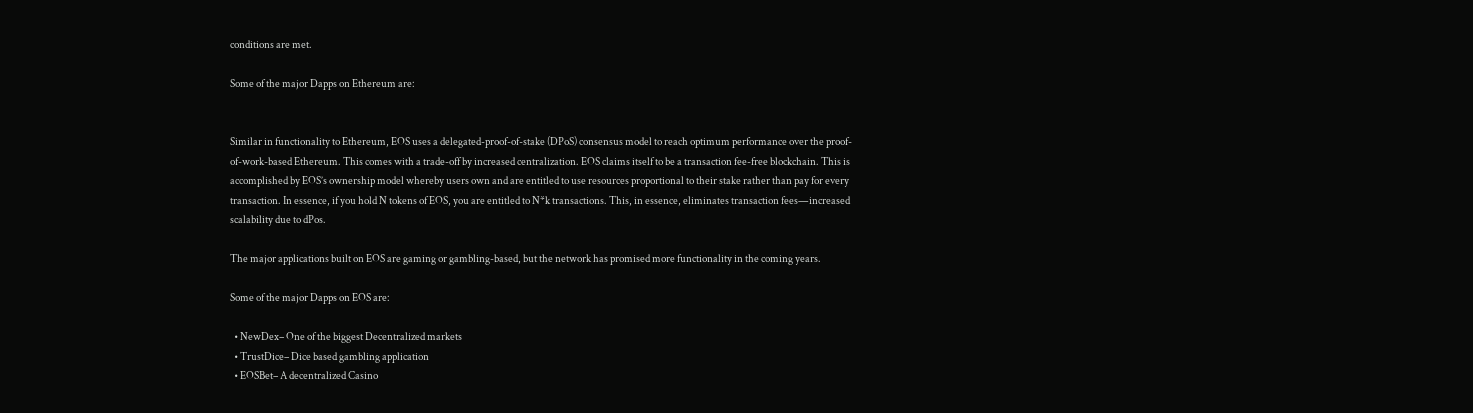conditions are met.

Some of the major Dapps on Ethereum are:


Similar in functionality to Ethereum, EOS uses a delegated-proof-of-stake (DPoS) consensus model to reach optimum performance over the proof-of-work-based Ethereum. This comes with a trade-off by increased centralization. EOS claims itself to be a transaction fee-free blockchain. This is accomplished by EOS’s ownership model whereby users own and are entitled to use resources proportional to their stake rather than pay for every transaction. In essence, if you hold N tokens of EOS, you are entitled to N*k transactions. This, in essence, eliminates transaction fees—increased scalability due to dPos.

The major applications built on EOS are gaming or gambling-based, but the network has promised more functionality in the coming years.

Some of the major Dapps on EOS are:

  • NewDex– One of the biggest Decentralized markets
  • TrustDice– Dice based gambling application
  • EOSBet– A decentralized Casino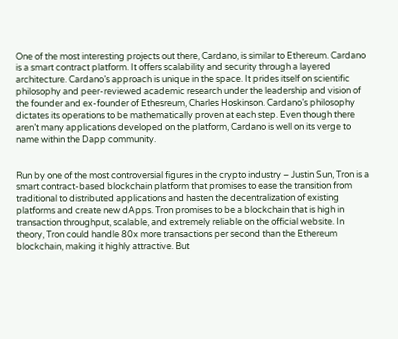One of the most interesting projects out there, Cardano, is similar to Ethereum. Cardano is a smart contract platform. It offers scalability and security through a layered architecture. Cardano’s approach is unique in the space. It prides itself on scientific philosophy and peer-reviewed academic research under the leadership and vision of the founder and ex-founder of Ethesreum, Charles Hoskinson. Cardano’s philosophy dictates its operations to be mathematically proven at each step. Even though there aren’t many applications developed on the platform, Cardano is well on its verge to name within the Dapp community.


Run by one of the most controversial figures in the crypto industry – Justin Sun, Tron is a smart contract-based blockchain platform that promises to ease the transition from traditional to distributed applications and hasten the decentralization of existing platforms and create new dApps. Tron promises to be a blockchain that is high in transaction throughput, scalable, and extremely reliable on the official website. In theory, Tron could handle 80x more transactions per second than the Ethereum blockchain, making it highly attractive. But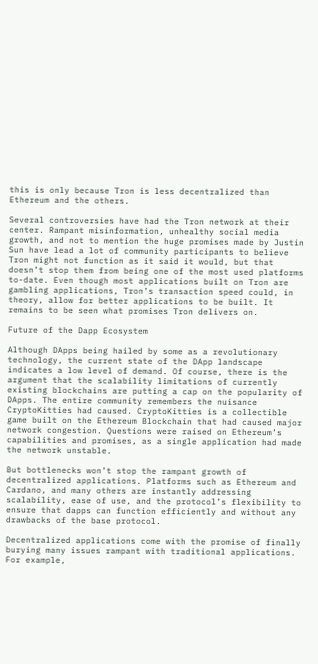this is only because Tron is less decentralized than Ethereum and the others.

Several controversies have had the Tron network at their center. Rampant misinformation, unhealthy social media growth, and not to mention the huge promises made by Justin Sun have lead a lot of community participants to believe Tron might not function as it said it would, but that doesn’t stop them from being one of the most used platforms to-date. Even though most applications built on Tron are gambling applications, Tron’s transaction speed could, in theory, allow for better applications to be built. It remains to be seen what promises Tron delivers on.

Future of the Dapp Ecosystem

Although DApps being hailed by some as a revolutionary technology, the current state of the DApp landscape indicates a low level of demand. Of course, there is the argument that the scalability limitations of currently existing blockchains are putting a cap on the popularity of DApps. The entire community remembers the nuisance CryptoKitties had caused. CryptoKitties is a collectible game built on the Ethereum Blockchain that had caused major network congestion. Questions were raised on Ethereum’s capabilities and promises, as a single application had made the network unstable.

But bottlenecks won’t stop the rampant growth of decentralized applications. Platforms such as Ethereum and Cardano, and many others are instantly addressing scalability, ease of use, and the protocol’s flexibility to ensure that dapps can function efficiently and without any drawbacks of the base protocol.

Decentralized applications come with the promise of finally burying many issues rampant with traditional applications. For example,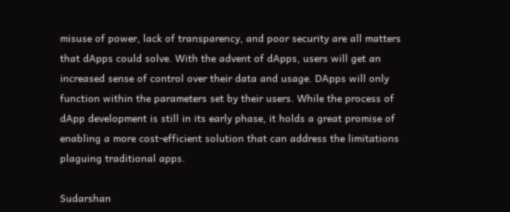misuse of power, lack of transparency, and poor security are all matters that dApps could solve. With the advent of dApps, users will get an increased sense of control over their data and usage. DApps will only function within the parameters set by their users. While the process of dApp development is still in its early phase, it holds a great promise of enabling a more cost-efficient solution that can address the limitations plaguing traditional apps.

Sudarshan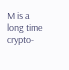M is a long time crypto-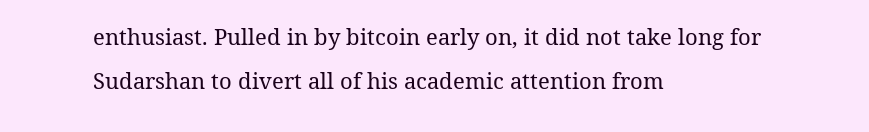enthusiast. Pulled in by bitcoin early on, it did not take long for Sudarshan to divert all of his academic attention from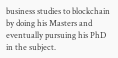business studies to blockchain by doing his Masters and eventually pursuing his PhD in the subject.